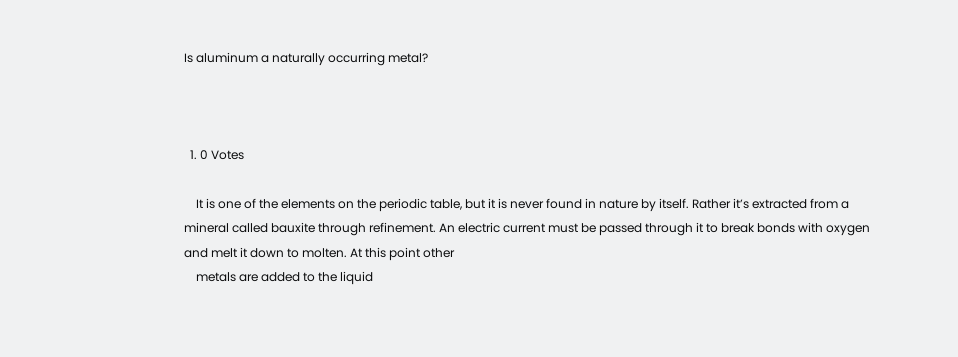Is aluminum a naturally occurring metal?



  1. 0 Votes

    It is one of the elements on the periodic table, but it is never found in nature by itself. Rather it’s extracted from a mineral called bauxite through refinement. An electric current must be passed through it to break bonds with oxygen and melt it down to molten. At this point other
    metals are added to the liquid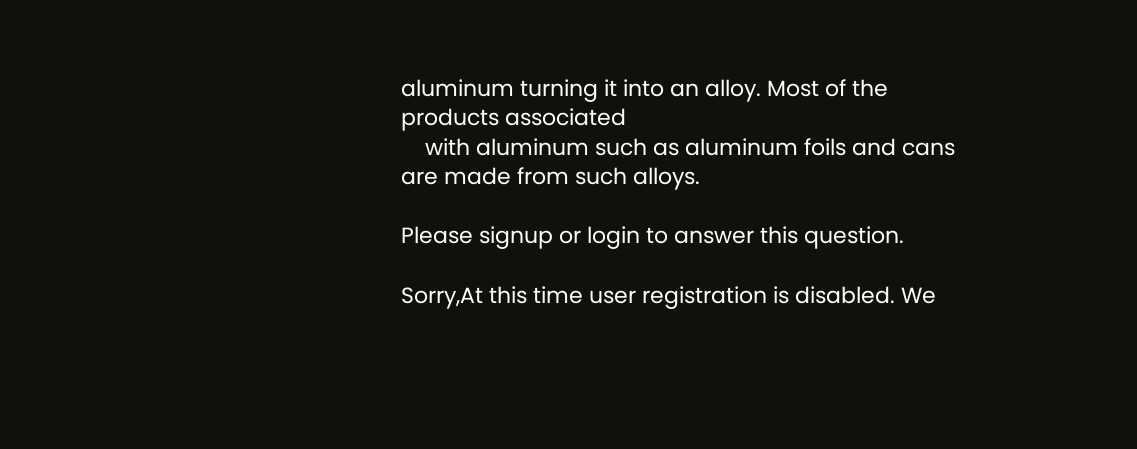aluminum turning it into an alloy. Most of the products associated
    with aluminum such as aluminum foils and cans are made from such alloys.

Please signup or login to answer this question.

Sorry,At this time user registration is disabled. We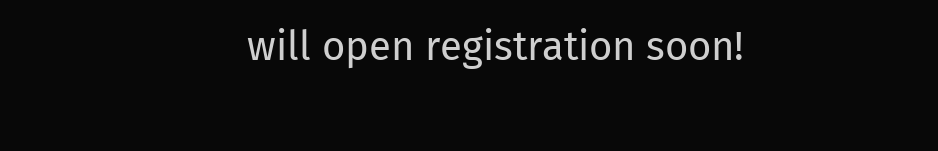will open registration soon!